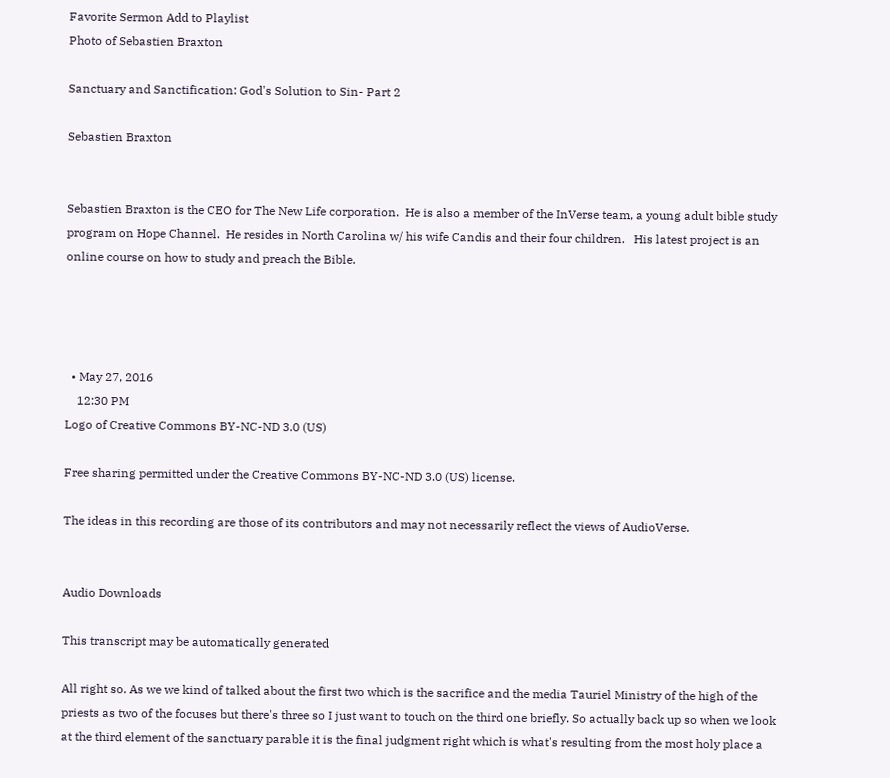Favorite Sermon Add to Playlist
Photo of Sebastien Braxton

Sanctuary and Sanctification: God's Solution to Sin- Part 2

Sebastien Braxton


Sebastien Braxton is the CEO for The New Life corporation.  He is also a member of the InVerse team, a young adult bible study program on Hope Channel.  He resides in North Carolina w/ his wife Candis and their four children.   His latest project is an online course on how to study and preach the Bible.




  • May 27, 2016
    12:30 PM
Logo of Creative Commons BY-NC-ND 3.0 (US)

Free sharing permitted under the Creative Commons BY-NC-ND 3.0 (US) license.

The ideas in this recording are those of its contributors and may not necessarily reflect the views of AudioVerse.


Audio Downloads

This transcript may be automatically generated

All right so. As we we kind of talked about the first two which is the sacrifice and the media Tauriel Ministry of the high of the priests as two of the focuses but there's three so I just want to touch on the third one briefly. So actually back up so when we look at the third element of the sanctuary parable it is the final judgment right which is what's resulting from the most holy place a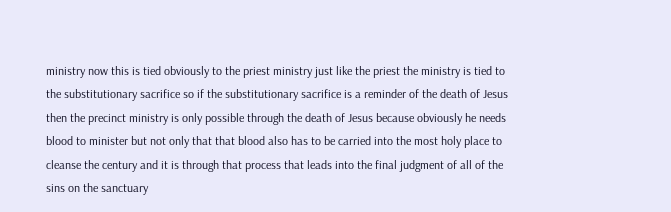ministry now this is tied obviously to the priest ministry just like the priest the ministry is tied to the substitutionary sacrifice so if the substitutionary sacrifice is a reminder of the death of Jesus then the precinct ministry is only possible through the death of Jesus because obviously he needs blood to minister but not only that that blood also has to be carried into the most holy place to cleanse the century and it is through that process that leads into the final judgment of all of the sins on the sanctuary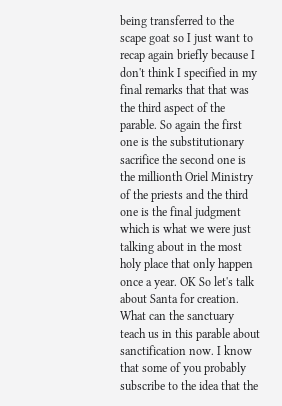being transferred to the scape goat so I just want to recap again briefly because I don't think I specified in my final remarks that that was the third aspect of the parable. So again the first one is the substitutionary sacrifice the second one is the millionth Oriel Ministry of the priests and the third one is the final judgment which is what we were just talking about in the most holy place that only happen once a year. OK So let's talk about Santa for creation. What can the sanctuary teach us in this parable about sanctification now. I know that some of you probably subscribe to the idea that the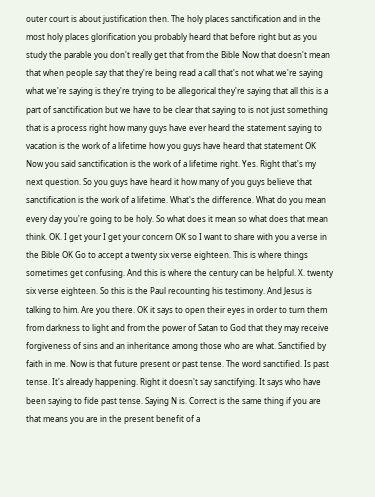outer court is about justification then. The holy places sanctification and in the most holy places glorification you probably heard that before right but as you study the parable you don't really get that from the Bible Now that doesn't mean that when people say that they're being read a call that's not what we're saying what we're saying is they're trying to be allegorical they're saying that all this is a part of sanctification but we have to be clear that saying to is not just something that is a process right how many guys have ever heard the statement saying to vacation is the work of a lifetime how you guys have heard that statement OK Now you said sanctification is the work of a lifetime right. Yes. Right that's my next question. So you guys have heard it how many of you guys believe that sanctification is the work of a lifetime. What's the difference. What do you mean every day you're going to be holy. So what does it mean so what does that mean think. OK. I get your I get your concern OK so I want to share with you a verse in the Bible OK Go to accept a twenty six verse eighteen. This is where things sometimes get confusing. And this is where the century can be helpful. X. twenty six verse eighteen. So this is the Paul recounting his testimony. And Jesus is talking to him. Are you there. OK it says to open their eyes in order to turn them from darkness to light and from the power of Satan to God that they may receive forgiveness of sins and an inheritance among those who are what. Sanctified by faith in me. Now is that future present or past tense. The word sanctified. Is past tense. It's already happening. Right it doesn't say sanctifying. It says who have been saying to fide past tense. Saying N is. Correct is the same thing if you are that means you are in the present benefit of a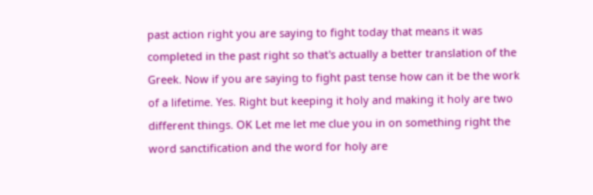past action right you are saying to fight today that means it was completed in the past right so that's actually a better translation of the Greek. Now if you are saying to fight past tense how can it be the work of a lifetime. Yes. Right but keeping it holy and making it holy are two different things. OK Let me let me clue you in on something right the word sanctification and the word for holy are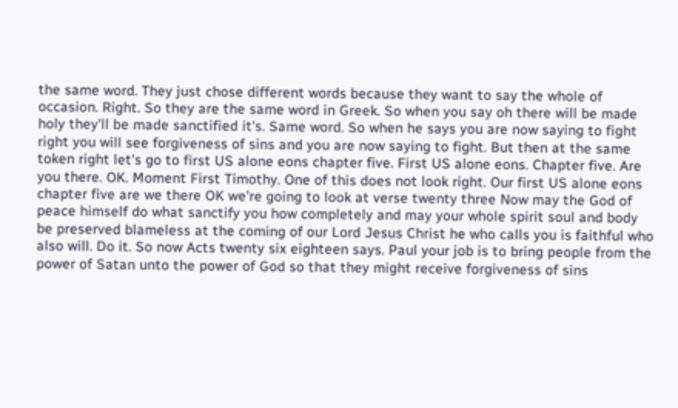the same word. They just chose different words because they want to say the whole of occasion. Right. So they are the same word in Greek. So when you say oh there will be made holy they'll be made sanctified it's. Same word. So when he says you are now saying to fight right you will see forgiveness of sins and you are now saying to fight. But then at the same token right let's go to first US alone eons chapter five. First US alone eons. Chapter five. Are you there. OK. Moment First Timothy. One of this does not look right. Our first US alone eons chapter five are we there OK we're going to look at verse twenty three Now may the God of peace himself do what sanctify you how completely and may your whole spirit soul and body be preserved blameless at the coming of our Lord Jesus Christ he who calls you is faithful who also will. Do it. So now Acts twenty six eighteen says. Paul your job is to bring people from the power of Satan unto the power of God so that they might receive forgiveness of sins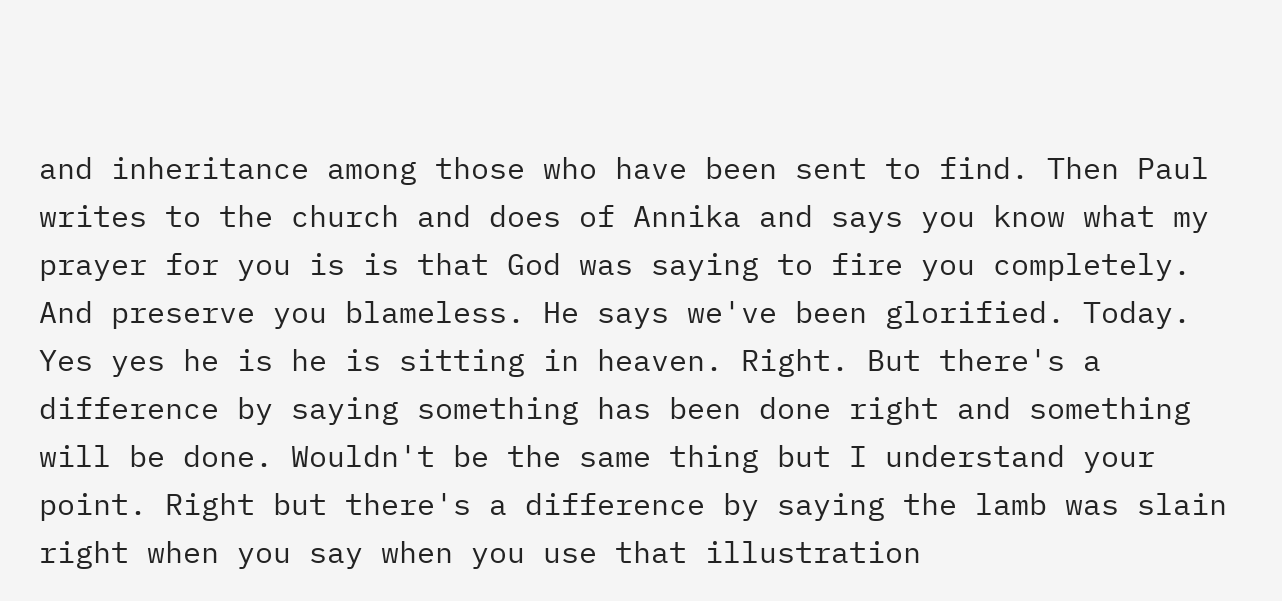and inheritance among those who have been sent to find. Then Paul writes to the church and does of Annika and says you know what my prayer for you is is that God was saying to fire you completely. And preserve you blameless. He says we've been glorified. Today. Yes yes he is he is sitting in heaven. Right. But there's a difference by saying something has been done right and something will be done. Wouldn't be the same thing but I understand your point. Right but there's a difference by saying the lamb was slain right when you say when you use that illustration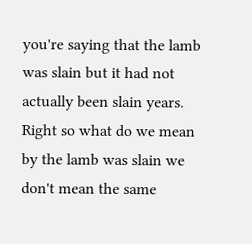you're saying that the lamb was slain but it had not actually been slain years. Right so what do we mean by the lamb was slain we don't mean the same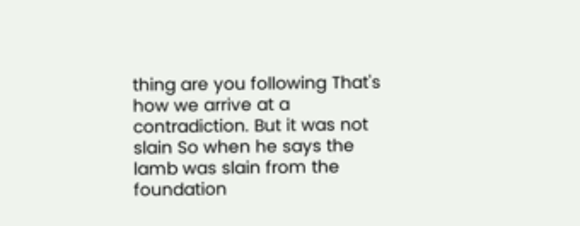thing are you following That's how we arrive at a contradiction. But it was not slain So when he says the lamb was slain from the foundation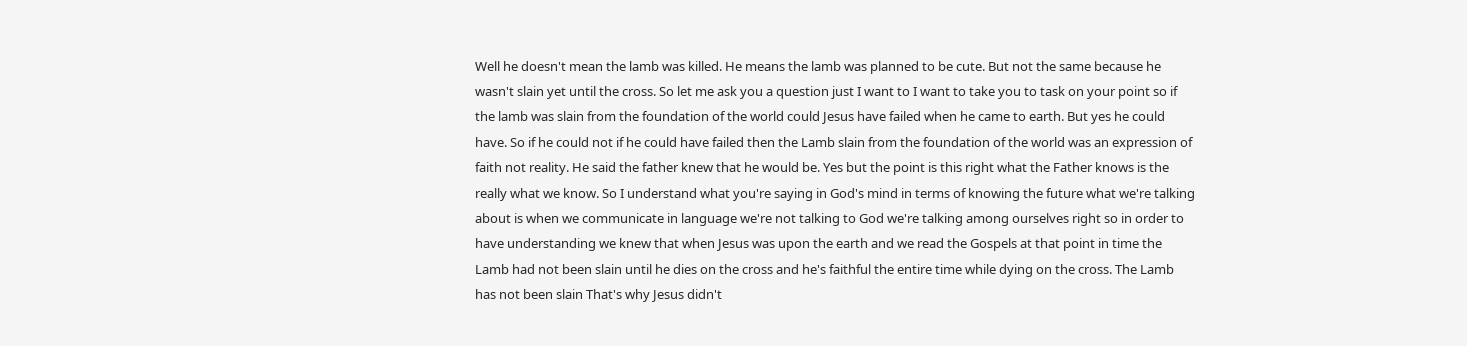Well he doesn't mean the lamb was killed. He means the lamb was planned to be cute. But not the same because he wasn't slain yet until the cross. So let me ask you a question just I want to I want to take you to task on your point so if the lamb was slain from the foundation of the world could Jesus have failed when he came to earth. But yes he could have. So if he could not if he could have failed then the Lamb slain from the foundation of the world was an expression of faith not reality. He said the father knew that he would be. Yes but the point is this right what the Father knows is the really what we know. So I understand what you're saying in God's mind in terms of knowing the future what we're talking about is when we communicate in language we're not talking to God we're talking among ourselves right so in order to have understanding we knew that when Jesus was upon the earth and we read the Gospels at that point in time the Lamb had not been slain until he dies on the cross and he's faithful the entire time while dying on the cross. The Lamb has not been slain That's why Jesus didn't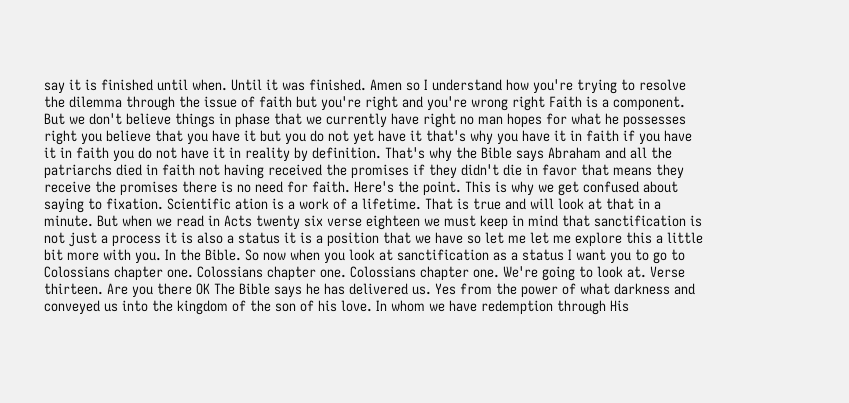say it is finished until when. Until it was finished. Amen so I understand how you're trying to resolve the dilemma through the issue of faith but you're right and you're wrong right Faith is a component. But we don't believe things in phase that we currently have right no man hopes for what he possesses right you believe that you have it but you do not yet have it that's why you have it in faith if you have it in faith you do not have it in reality by definition. That's why the Bible says Abraham and all the patriarchs died in faith not having received the promises if they didn't die in favor that means they receive the promises there is no need for faith. Here's the point. This is why we get confused about saying to fixation. Scientific ation is a work of a lifetime. That is true and will look at that in a minute. But when we read in Acts twenty six verse eighteen we must keep in mind that sanctification is not just a process it is also a status it is a position that we have so let me let me explore this a little bit more with you. In the Bible. So now when you look at sanctification as a status I want you to go to Colossians chapter one. Colossians chapter one. Colossians chapter one. We're going to look at. Verse thirteen. Are you there OK The Bible says he has delivered us. Yes from the power of what darkness and conveyed us into the kingdom of the son of his love. In whom we have redemption through His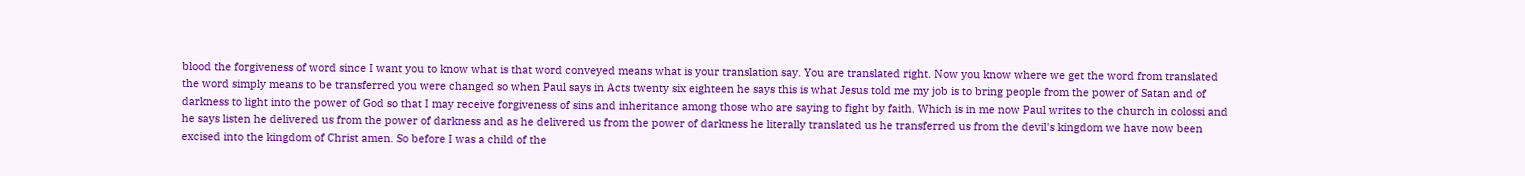blood the forgiveness of word since I want you to know what is that word conveyed means what is your translation say. You are translated right. Now you know where we get the word from translated the word simply means to be transferred you were changed so when Paul says in Acts twenty six eighteen he says this is what Jesus told me my job is to bring people from the power of Satan and of darkness to light into the power of God so that I may receive forgiveness of sins and inheritance among those who are saying to fight by faith. Which is in me now Paul writes to the church in colossi and he says listen he delivered us from the power of darkness and as he delivered us from the power of darkness he literally translated us he transferred us from the devil's kingdom we have now been excised into the kingdom of Christ amen. So before I was a child of the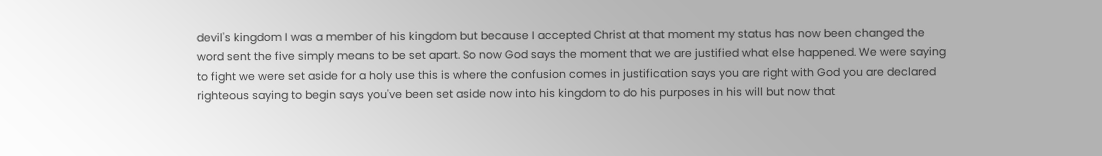devil's kingdom I was a member of his kingdom but because I accepted Christ at that moment my status has now been changed the word sent the five simply means to be set apart. So now God says the moment that we are justified what else happened. We were saying to fight we were set aside for a holy use this is where the confusion comes in justification says you are right with God you are declared righteous saying to begin says you've been set aside now into his kingdom to do his purposes in his will but now that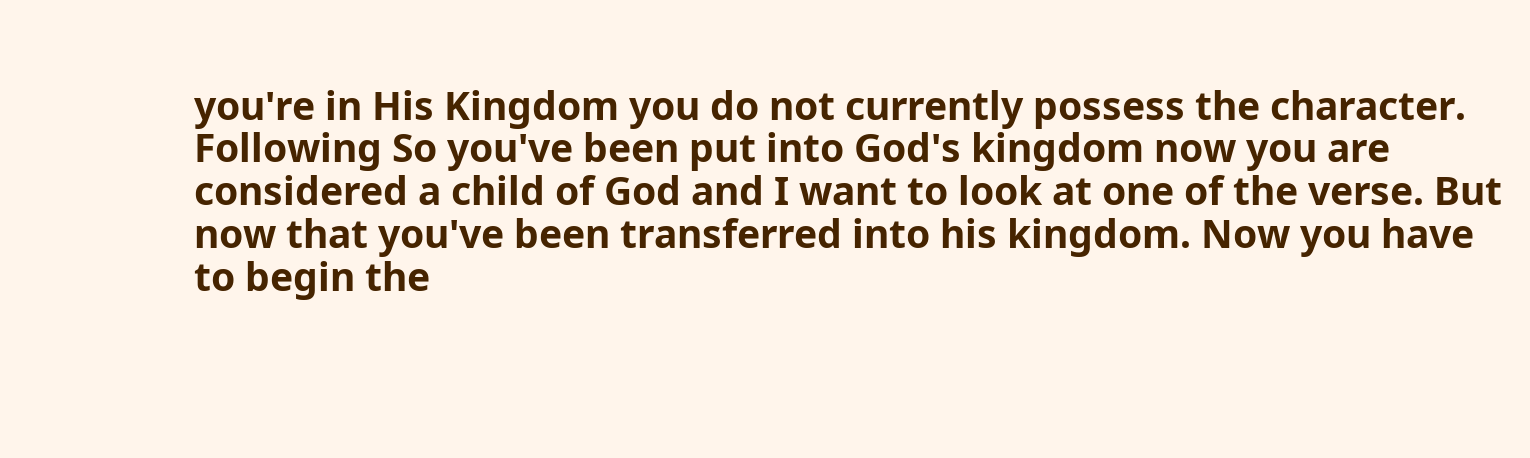you're in His Kingdom you do not currently possess the character. Following So you've been put into God's kingdom now you are considered a child of God and I want to look at one of the verse. But now that you've been transferred into his kingdom. Now you have to begin the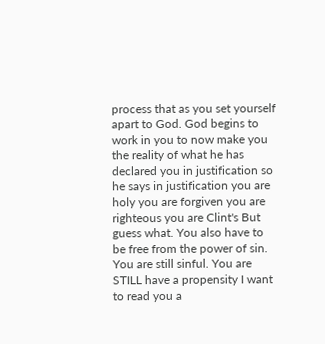process that as you set yourself apart to God. God begins to work in you to now make you the reality of what he has declared you in justification so he says in justification you are holy you are forgiven you are righteous you are Clint's But guess what. You also have to be free from the power of sin. You are still sinful. You are STILL have a propensity I want to read you a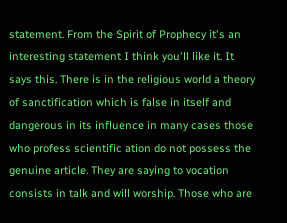statement. From the Spirit of Prophecy it's an interesting statement I think you'll like it. It says this. There is in the religious world a theory of sanctification which is false in itself and dangerous in its influence in many cases those who profess scientific ation do not possess the genuine article. They are saying to vocation consists in talk and will worship. Those who are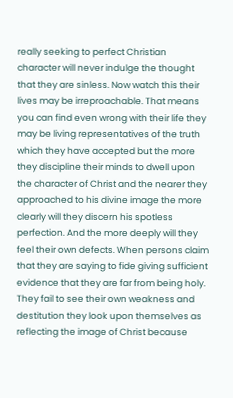really seeking to perfect Christian character will never indulge the thought that they are sinless. Now watch this their lives may be irreproachable. That means you can find even wrong with their life they may be living representatives of the truth which they have accepted but the more they discipline their minds to dwell upon the character of Christ and the nearer they approached to his divine image the more clearly will they discern his spotless perfection. And the more deeply will they feel their own defects. When persons claim that they are saying to fide giving sufficient evidence that they are far from being holy. They fail to see their own weakness and destitution they look upon themselves as reflecting the image of Christ because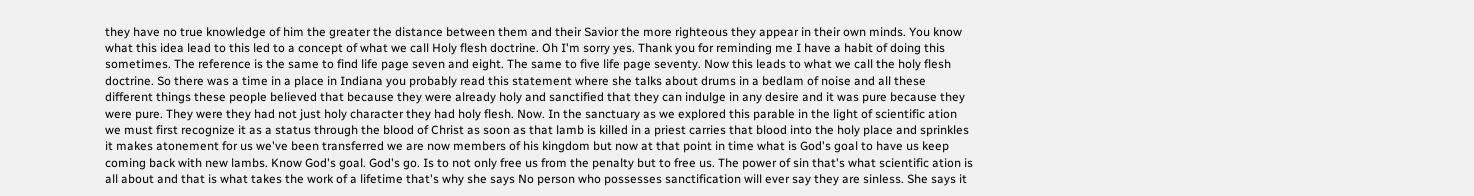they have no true knowledge of him the greater the distance between them and their Savior the more righteous they appear in their own minds. You know what this idea lead to this led to a concept of what we call Holy flesh doctrine. Oh I'm sorry yes. Thank you for reminding me I have a habit of doing this sometimes. The reference is the same to find life page seven and eight. The same to five life page seventy. Now this leads to what we call the holy flesh doctrine. So there was a time in a place in Indiana you probably read this statement where she talks about drums in a bedlam of noise and all these different things these people believed that because they were already holy and sanctified that they can indulge in any desire and it was pure because they were pure. They were they had not just holy character they had holy flesh. Now. In the sanctuary as we explored this parable in the light of scientific ation we must first recognize it as a status through the blood of Christ as soon as that lamb is killed in a priest carries that blood into the holy place and sprinkles it makes atonement for us we've been transferred we are now members of his kingdom but now at that point in time what is God's goal to have us keep coming back with new lambs. Know God's goal. God's go. Is to not only free us from the penalty but to free us. The power of sin that's what scientific ation is all about and that is what takes the work of a lifetime that's why she says No person who possesses sanctification will ever say they are sinless. She says it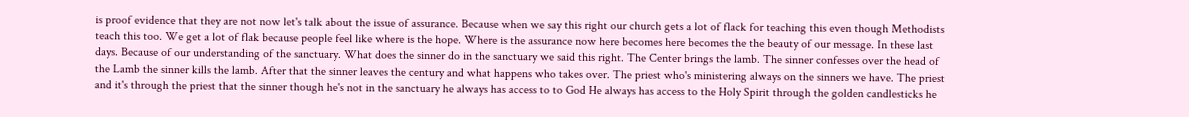is proof evidence that they are not now let's talk about the issue of assurance. Because when we say this right our church gets a lot of flack for teaching this even though Methodists teach this too. We get a lot of flak because people feel like where is the hope. Where is the assurance now here becomes here becomes the the beauty of our message. In these last days. Because of our understanding of the sanctuary. What does the sinner do in the sanctuary we said this right. The Center brings the lamb. The sinner confesses over the head of the Lamb the sinner kills the lamb. After that the sinner leaves the century and what happens who takes over. The priest who's ministering always on the sinners we have. The priest and it's through the priest that the sinner though he's not in the sanctuary he always has access to to God He always has access to the Holy Spirit through the golden candlesticks he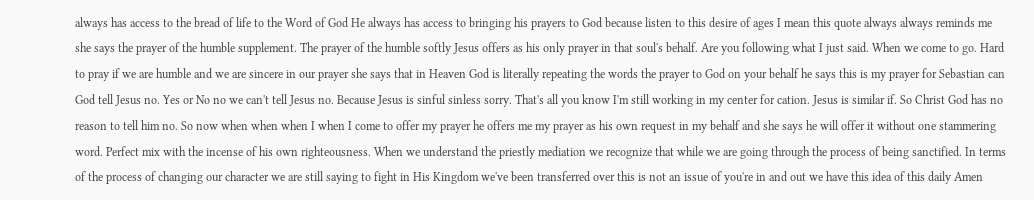always has access to the bread of life to the Word of God He always has access to bringing his prayers to God because listen to this desire of ages I mean this quote always always reminds me she says the prayer of the humble supplement. The prayer of the humble softly Jesus offers as his only prayer in that soul's behalf. Are you following what I just said. When we come to go. Hard to pray if we are humble and we are sincere in our prayer she says that in Heaven God is literally repeating the words the prayer to God on your behalf he says this is my prayer for Sebastian can God tell Jesus no. Yes or No no we can't tell Jesus no. Because Jesus is sinful sinless sorry. That's all you know I'm still working in my center for cation. Jesus is similar if. So Christ God has no reason to tell him no. So now when when when I when I come to offer my prayer he offers me my prayer as his own request in my behalf and she says he will offer it without one stammering word. Perfect mix with the incense of his own righteousness. When we understand the priestly mediation we recognize that while we are going through the process of being sanctified. In terms of the process of changing our character we are still saying to fight in His Kingdom we've been transferred over this is not an issue of you're in and out we have this idea of this daily Amen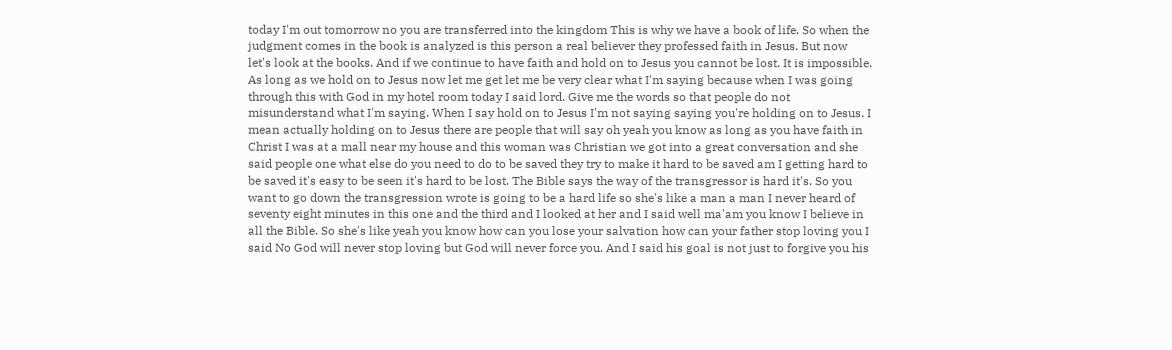today I'm out tomorrow no you are transferred into the kingdom This is why we have a book of life. So when the judgment comes in the book is analyzed is this person a real believer they professed faith in Jesus. But now let's look at the books. And if we continue to have faith and hold on to Jesus you cannot be lost. It is impossible. As long as we hold on to Jesus now let me get let me be very clear what I'm saying because when I was going through this with God in my hotel room today I said lord. Give me the words so that people do not misunderstand what I'm saying. When I say hold on to Jesus I'm not saying saying you're holding on to Jesus. I mean actually holding on to Jesus there are people that will say oh yeah you know as long as you have faith in Christ I was at a mall near my house and this woman was Christian we got into a great conversation and she said people one what else do you need to do to be saved they try to make it hard to be saved am I getting hard to be saved it's easy to be seen it's hard to be lost. The Bible says the way of the transgressor is hard it's. So you want to go down the transgression wrote is going to be a hard life so she's like a man a man I never heard of seventy eight minutes in this one and the third and I looked at her and I said well ma'am you know I believe in all the Bible. So she's like yeah you know how can you lose your salvation how can your father stop loving you I said No God will never stop loving but God will never force you. And I said his goal is not just to forgive you his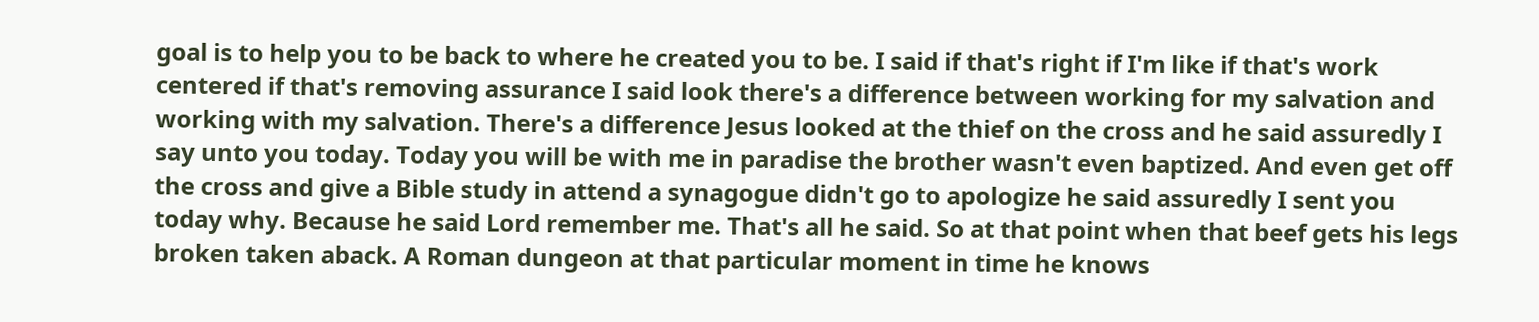goal is to help you to be back to where he created you to be. I said if that's right if I'm like if that's work centered if that's removing assurance I said look there's a difference between working for my salvation and working with my salvation. There's a difference Jesus looked at the thief on the cross and he said assuredly I say unto you today. Today you will be with me in paradise the brother wasn't even baptized. And even get off the cross and give a Bible study in attend a synagogue didn't go to apologize he said assuredly I sent you today why. Because he said Lord remember me. That's all he said. So at that point when that beef gets his legs broken taken aback. A Roman dungeon at that particular moment in time he knows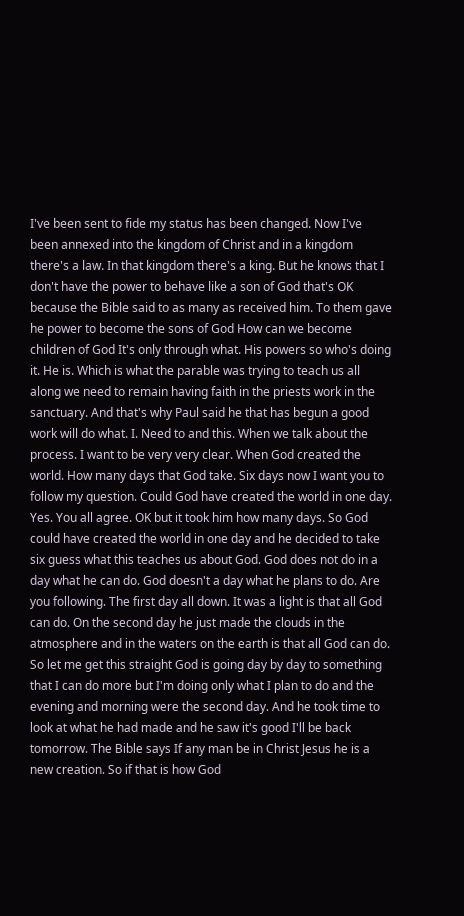I've been sent to fide my status has been changed. Now I've been annexed into the kingdom of Christ and in a kingdom there's a law. In that kingdom there's a king. But he knows that I don't have the power to behave like a son of God that's OK because the Bible said to as many as received him. To them gave he power to become the sons of God How can we become children of God It's only through what. His powers so who's doing it. He is. Which is what the parable was trying to teach us all along we need to remain having faith in the priests work in the sanctuary. And that's why Paul said he that has begun a good work will do what. I. Need to and this. When we talk about the process. I want to be very very clear. When God created the world. How many days that God take. Six days now I want you to follow my question. Could God have created the world in one day. Yes. You all agree. OK but it took him how many days. So God could have created the world in one day and he decided to take six guess what this teaches us about God. God does not do in a day what he can do. God doesn't a day what he plans to do. Are you following. The first day all down. It was a light is that all God can do. On the second day he just made the clouds in the atmosphere and in the waters on the earth is that all God can do. So let me get this straight God is going day by day to something that I can do more but I'm doing only what I plan to do and the evening and morning were the second day. And he took time to look at what he had made and he saw it's good I'll be back tomorrow. The Bible says If any man be in Christ Jesus he is a new creation. So if that is how God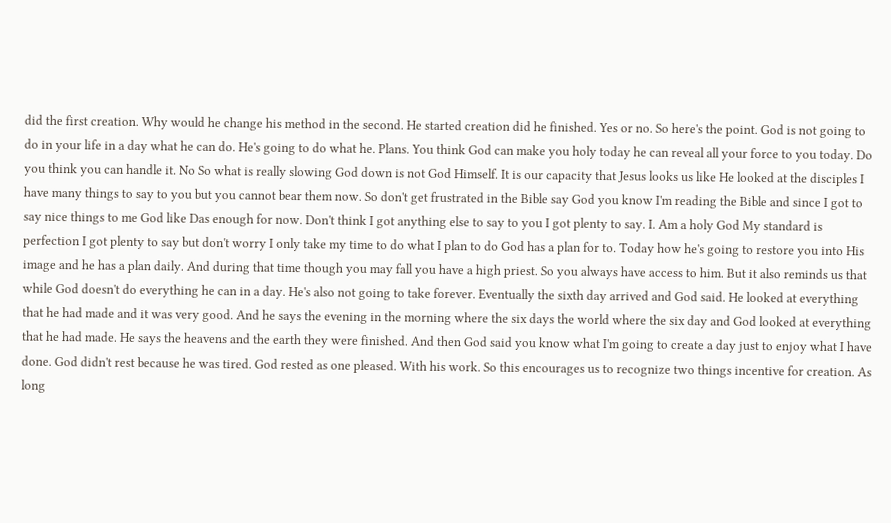did the first creation. Why would he change his method in the second. He started creation did he finished. Yes or no. So here's the point. God is not going to do in your life in a day what he can do. He's going to do what he. Plans. You think God can make you holy today he can reveal all your force to you today. Do you think you can handle it. No So what is really slowing God down is not God Himself. It is our capacity that Jesus looks us like He looked at the disciples I have many things to say to you but you cannot bear them now. So don't get frustrated in the Bible say God you know I'm reading the Bible and since I got to say nice things to me God like Das enough for now. Don't think I got anything else to say to you I got plenty to say. I. Am a holy God My standard is perfection I got plenty to say but don't worry I only take my time to do what I plan to do God has a plan for to. Today how he's going to restore you into His image and he has a plan daily. And during that time though you may fall you have a high priest. So you always have access to him. But it also reminds us that while God doesn't do everything he can in a day. He's also not going to take forever. Eventually the sixth day arrived and God said. He looked at everything that he had made and it was very good. And he says the evening in the morning where the six days the world where the six day and God looked at everything that he had made. He says the heavens and the earth they were finished. And then God said you know what I'm going to create a day just to enjoy what I have done. God didn't rest because he was tired. God rested as one pleased. With his work. So this encourages us to recognize two things incentive for creation. As long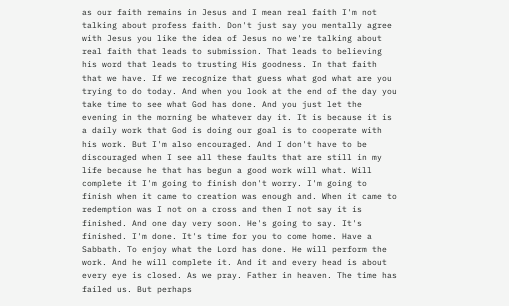as our faith remains in Jesus and I mean real faith I'm not talking about profess faith. Don't just say you mentally agree with Jesus you like the idea of Jesus no we're talking about real faith that leads to submission. That leads to believing his word that leads to trusting His goodness. In that faith that we have. If we recognize that guess what god what are you trying to do today. And when you look at the end of the day you take time to see what God has done. And you just let the evening in the morning be whatever day it. It is because it is a daily work that God is doing our goal is to cooperate with his work. But I'm also encouraged. And I don't have to be discouraged when I see all these faults that are still in my life because he that has begun a good work will what. Will complete it I'm going to finish don't worry. I'm going to finish when it came to creation was enough and. When it came to redemption was I not on a cross and then I not say it is finished. And one day very soon. He's going to say. It's finished. I'm done. It's time for you to come home. Have a Sabbath. To enjoy what the Lord has done. He will perform the work. And he will complete it. And it and every head is about every eye is closed. As we pray. Father in heaven. The time has failed us. But perhaps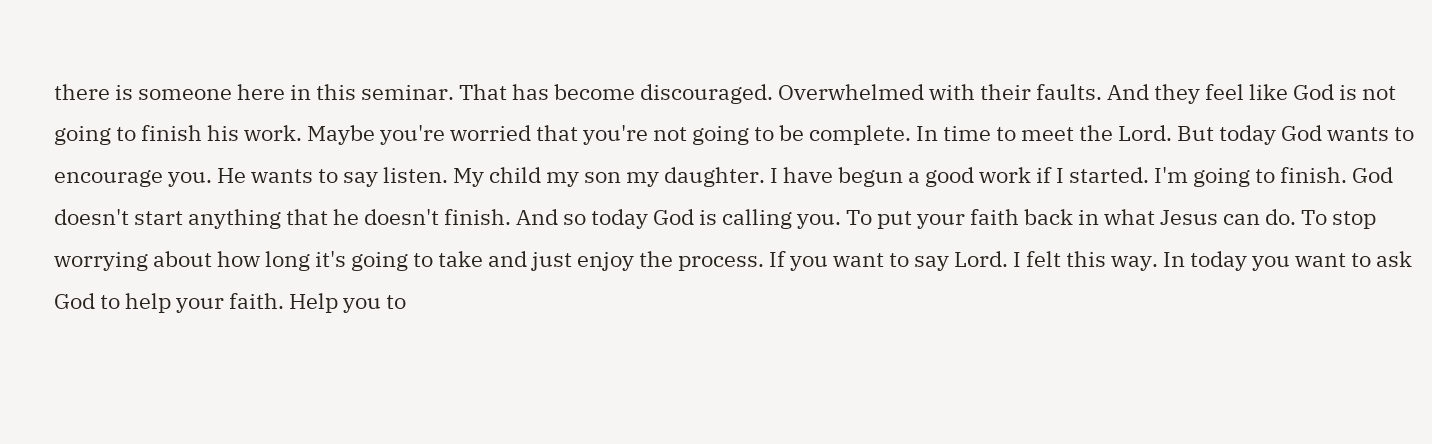there is someone here in this seminar. That has become discouraged. Overwhelmed with their faults. And they feel like God is not going to finish his work. Maybe you're worried that you're not going to be complete. In time to meet the Lord. But today God wants to encourage you. He wants to say listen. My child my son my daughter. I have begun a good work if I started. I'm going to finish. God doesn't start anything that he doesn't finish. And so today God is calling you. To put your faith back in what Jesus can do. To stop worrying about how long it's going to take and just enjoy the process. If you want to say Lord. I felt this way. In today you want to ask God to help your faith. Help you to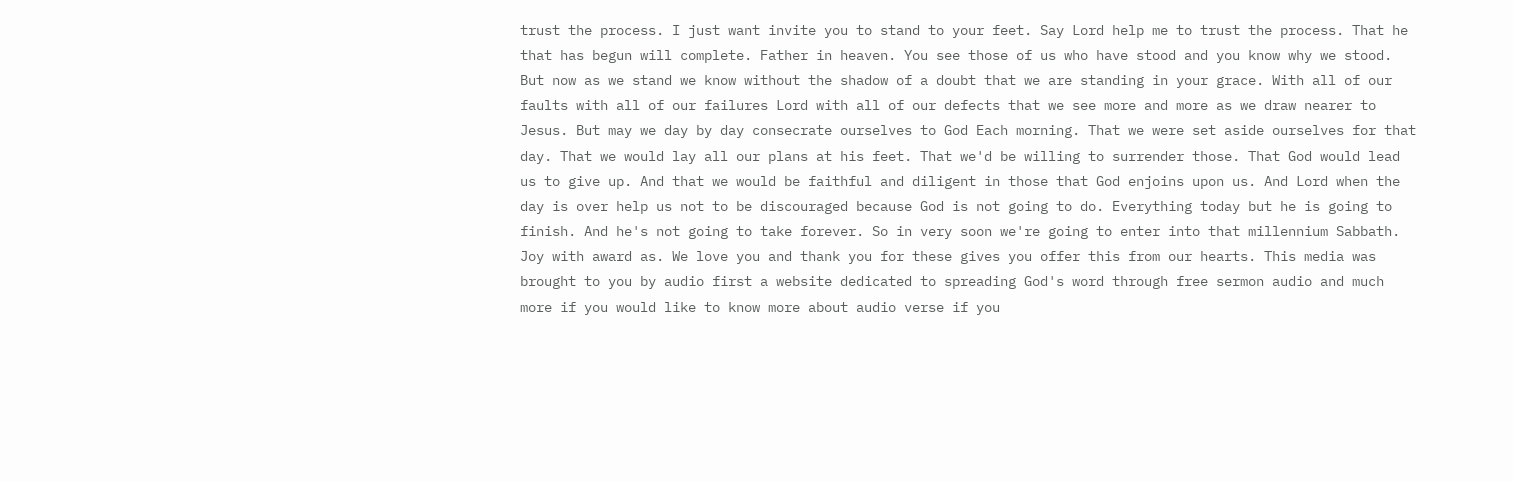trust the process. I just want invite you to stand to your feet. Say Lord help me to trust the process. That he that has begun will complete. Father in heaven. You see those of us who have stood and you know why we stood. But now as we stand we know without the shadow of a doubt that we are standing in your grace. With all of our faults with all of our failures Lord with all of our defects that we see more and more as we draw nearer to Jesus. But may we day by day consecrate ourselves to God Each morning. That we were set aside ourselves for that day. That we would lay all our plans at his feet. That we'd be willing to surrender those. That God would lead us to give up. And that we would be faithful and diligent in those that God enjoins upon us. And Lord when the day is over help us not to be discouraged because God is not going to do. Everything today but he is going to finish. And he's not going to take forever. So in very soon we're going to enter into that millennium Sabbath. Joy with award as. We love you and thank you for these gives you offer this from our hearts. This media was brought to you by audio first a website dedicated to spreading God's word through free sermon audio and much more if you would like to know more about audio verse if you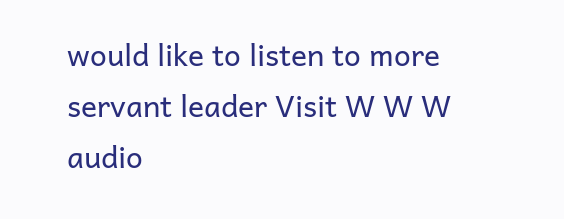would like to listen to more servant leader Visit W W W audio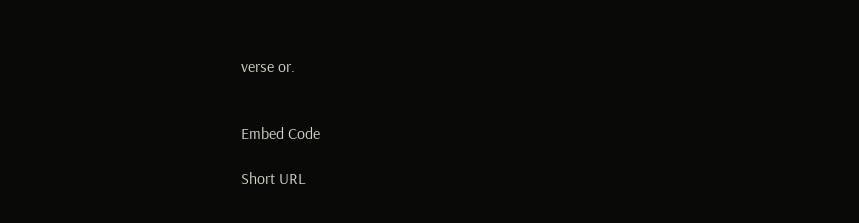verse or.


Embed Code

Short URL